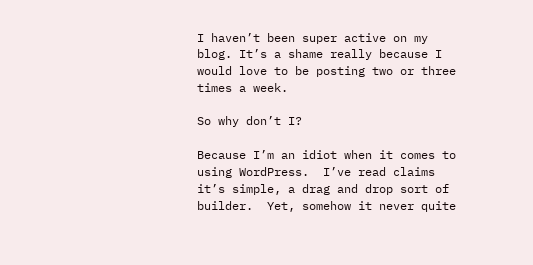I haven’t been super active on my blog. It’s a shame really because I would love to be posting two or three times a week.

So why don’t I?

Because I’m an idiot when it comes to using WordPress.  I’ve read claims it’s simple, a drag and drop sort of builder.  Yet, somehow it never quite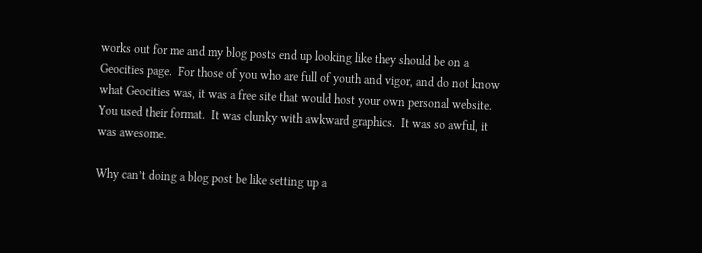works out for me and my blog posts end up looking like they should be on a Geocities page.  For those of you who are full of youth and vigor, and do not know what Geocities was, it was a free site that would host your own personal website. You used their format.  It was clunky with awkward graphics.  It was so awful, it was awesome.

Why can’t doing a blog post be like setting up a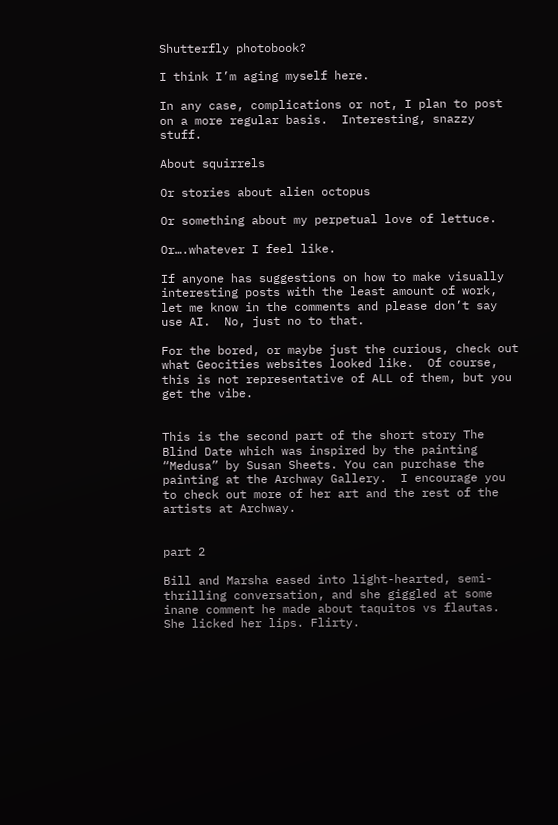Shutterfly photobook?

I think I’m aging myself here.

In any case, complications or not, I plan to post on a more regular basis.  Interesting, snazzy stuff.

About squirrels

Or stories about alien octopus

Or something about my perpetual love of lettuce.

Or….whatever I feel like.

If anyone has suggestions on how to make visually interesting posts with the least amount of work, let me know in the comments and please don’t say use AI.  No, just no to that.

For the bored, or maybe just the curious, check out what Geocities websites looked like.  Of course, this is not representative of ALL of them, but you get the vibe.


This is the second part of the short story The Blind Date which was inspired by the painting “Medusa” by Susan Sheets. You can purchase the painting at the Archway Gallery.  I encourage you to check out more of her art and the rest of the artists at Archway.


part 2

Bill and Marsha eased into light-hearted, semi-thrilling conversation, and she giggled at some inane comment he made about taquitos vs flautas. She licked her lips. Flirty.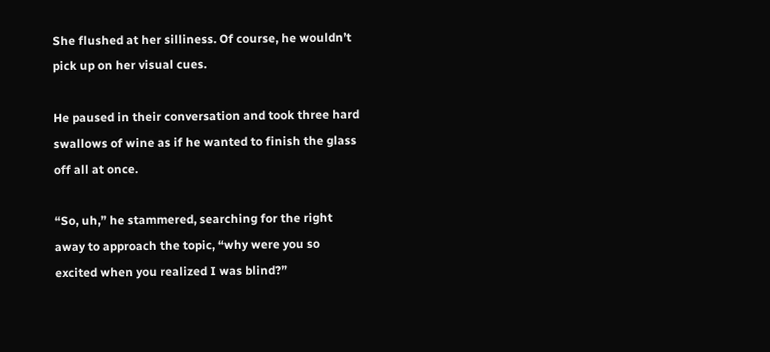She flushed at her silliness. Of course, he wouldn’t pick up on her visual cues.

He paused in their conversation and took three hard swallows of wine as if he wanted to finish the glass off all at once.

“So, uh,” he stammered, searching for the right away to approach the topic, “why were you so excited when you realized I was blind?”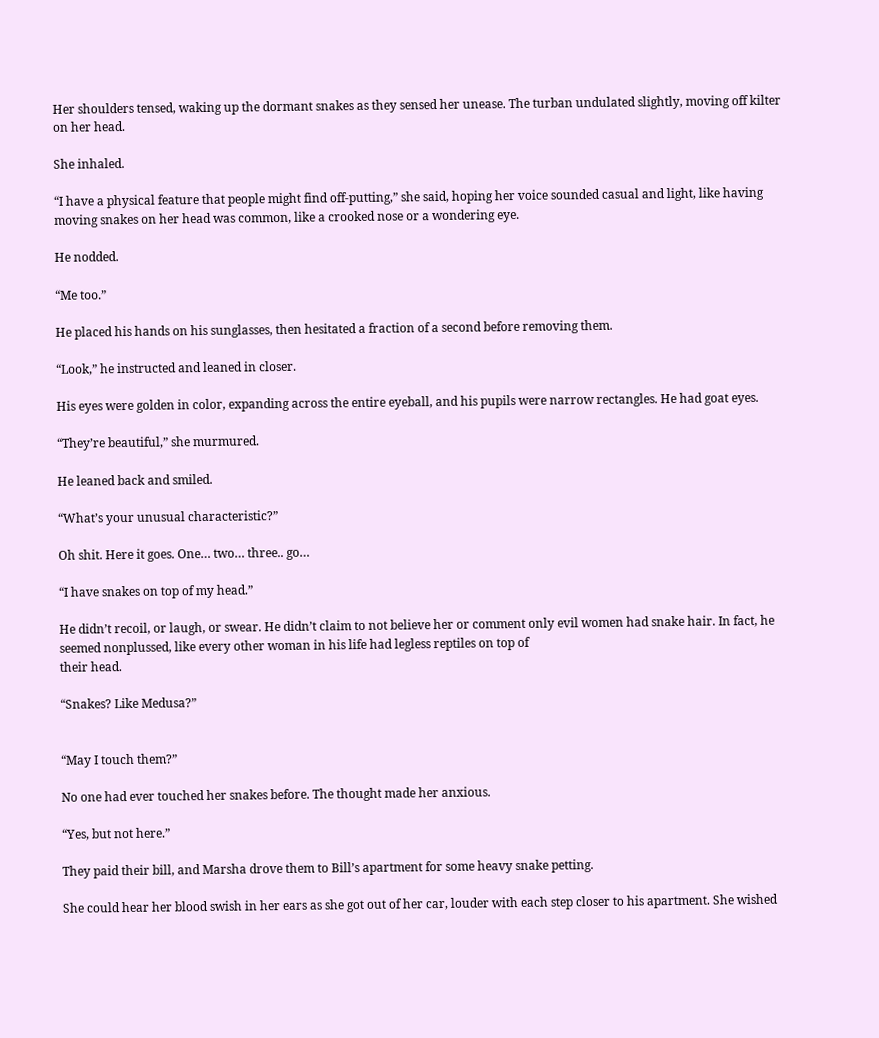Her shoulders tensed, waking up the dormant snakes as they sensed her unease. The turban undulated slightly, moving off kilter on her head.

She inhaled.

“I have a physical feature that people might find off-putting,” she said, hoping her voice sounded casual and light, like having moving snakes on her head was common, like a crooked nose or a wondering eye.

He nodded.

“Me too.”

He placed his hands on his sunglasses, then hesitated a fraction of a second before removing them.

“Look,” he instructed and leaned in closer.

His eyes were golden in color, expanding across the entire eyeball, and his pupils were narrow rectangles. He had goat eyes.

“They’re beautiful,” she murmured.

He leaned back and smiled.

“What’s your unusual characteristic?”

Oh shit. Here it goes. One… two… three.. go…

“I have snakes on top of my head.”

He didn’t recoil, or laugh, or swear. He didn’t claim to not believe her or comment only evil women had snake hair. In fact, he seemed nonplussed, like every other woman in his life had legless reptiles on top of
their head.

“Snakes? Like Medusa?”


“May I touch them?”

No one had ever touched her snakes before. The thought made her anxious.

“Yes, but not here.”

They paid their bill, and Marsha drove them to Bill’s apartment for some heavy snake petting.

She could hear her blood swish in her ears as she got out of her car, louder with each step closer to his apartment. She wished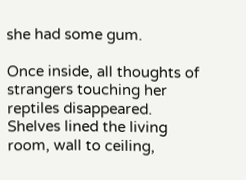she had some gum.

Once inside, all thoughts of strangers touching her reptiles disappeared. Shelves lined the living room, wall to ceiling,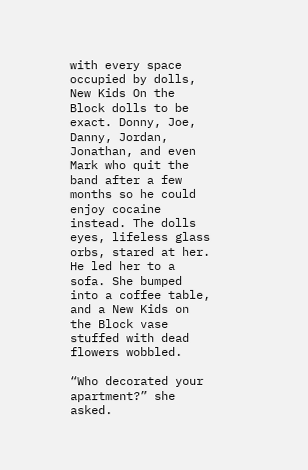with every space occupied by dolls, New Kids On the Block dolls to be exact. Donny, Joe, Danny, Jordan, Jonathan, and even Mark who quit the band after a few months so he could enjoy cocaine instead. The dolls eyes, lifeless glass orbs, stared at her. He led her to a sofa. She bumped into a coffee table, and a New Kids on the Block vase stuffed with dead flowers wobbled.

“Who decorated your apartment?” she asked.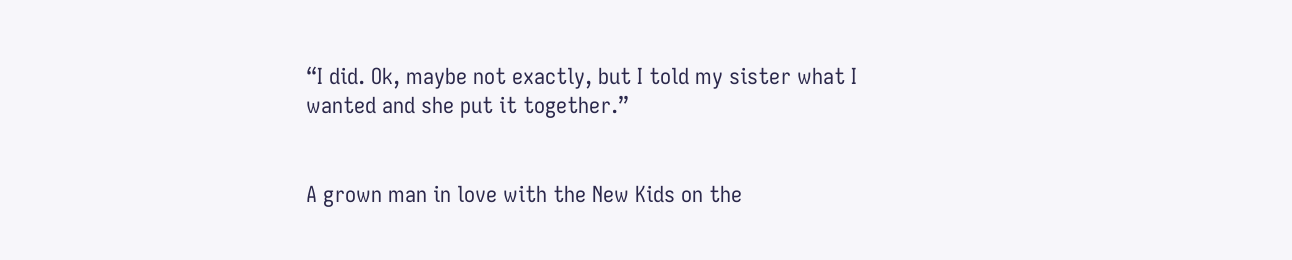“I did. Ok, maybe not exactly, but I told my sister what I wanted and she put it together.”


A grown man in love with the New Kids on the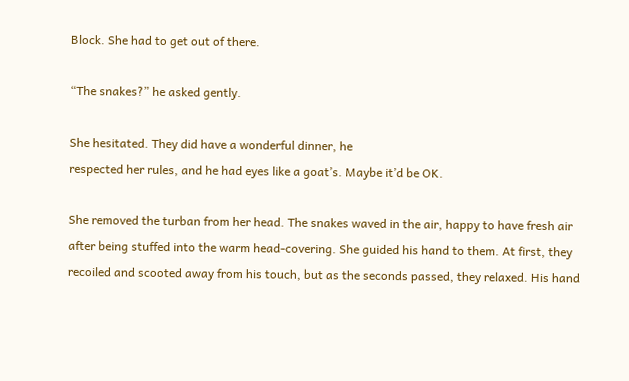Block. She had to get out of there.

“The snakes?” he asked gently.

She hesitated. They did have a wonderful dinner, he
respected her rules, and he had eyes like a goat’s. Maybe it’d be OK.

She removed the turban from her head. The snakes waved in the air, happy to have fresh air after being stuffed into the warm head-covering. She guided his hand to them. At first, they recoiled and scooted away from his touch, but as the seconds passed, they relaxed. His hand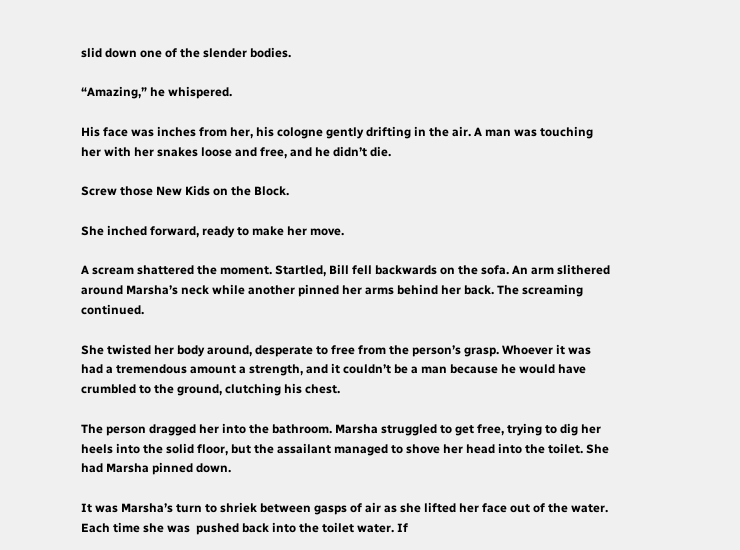slid down one of the slender bodies.

“Amazing,” he whispered.

His face was inches from her, his cologne gently drifting in the air. A man was touching her with her snakes loose and free, and he didn’t die.

Screw those New Kids on the Block.

She inched forward, ready to make her move.

A scream shattered the moment. Startled, Bill fell backwards on the sofa. An arm slithered around Marsha’s neck while another pinned her arms behind her back. The screaming continued.

She twisted her body around, desperate to free from the person’s grasp. Whoever it was had a tremendous amount a strength, and it couldn’t be a man because he would have crumbled to the ground, clutching his chest.

The person dragged her into the bathroom. Marsha struggled to get free, trying to dig her heels into the solid floor, but the assailant managed to shove her head into the toilet. She had Marsha pinned down.

It was Marsha’s turn to shriek between gasps of air as she lifted her face out of the water. Each time she was  pushed back into the toilet water. If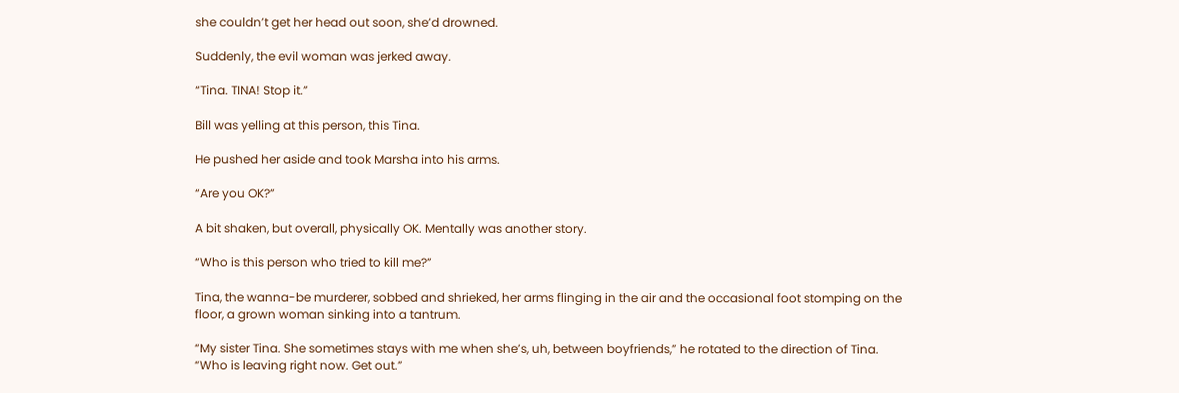she couldn’t get her head out soon, she’d drowned.

Suddenly, the evil woman was jerked away.

“Tina. TINA! Stop it.”

Bill was yelling at this person, this Tina.

He pushed her aside and took Marsha into his arms.

“Are you OK?”

A bit shaken, but overall, physically OK. Mentally was another story.

“Who is this person who tried to kill me?”

Tina, the wanna-be murderer, sobbed and shrieked, her arms flinging in the air and the occasional foot stomping on the floor, a grown woman sinking into a tantrum.

“My sister Tina. She sometimes stays with me when she’s, uh, between boyfriends,” he rotated to the direction of Tina. “Who is leaving right now. Get out.”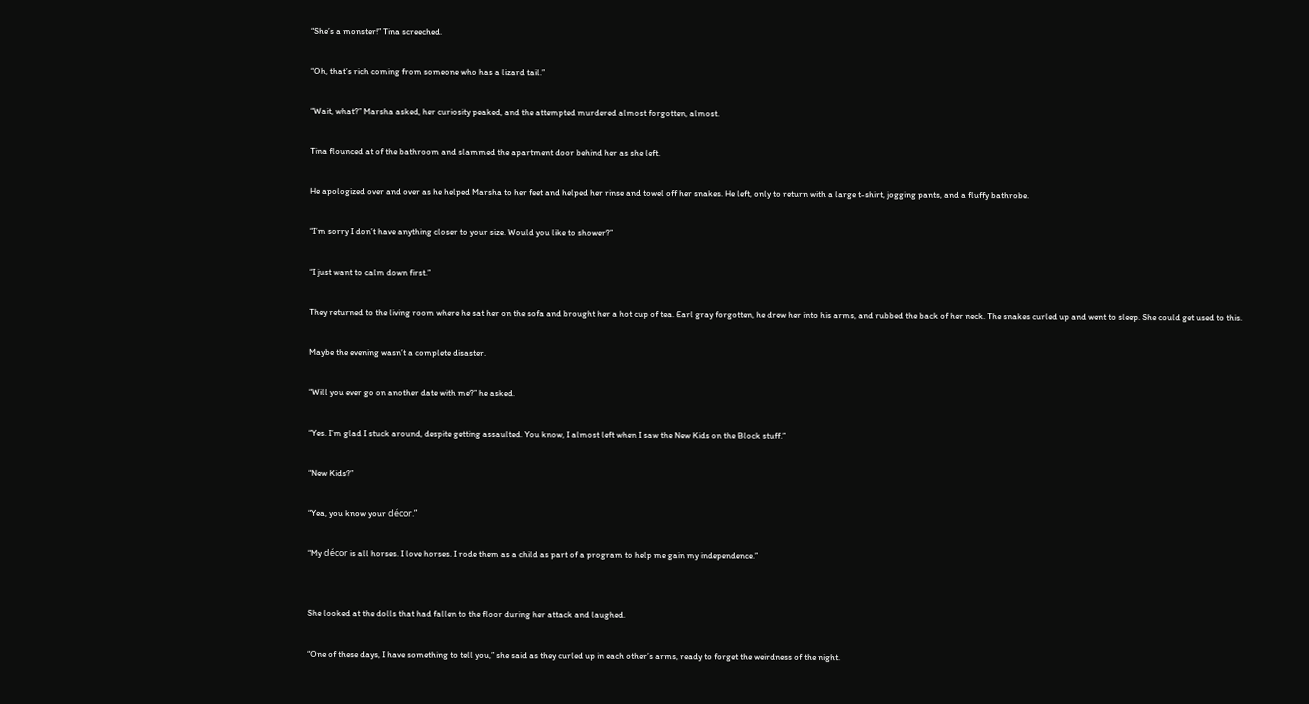“She’s a monster!” Tina screeched.

“Oh, that’s rich coming from someone who has a lizard tail.”

“Wait, what?” Marsha asked, her curiosity peaked, and the attempted murdered almost forgotten, almost.

Tina flounced at of the bathroom and slammed the apartment door behind her as she left.

He apologized over and over as he helped Marsha to her feet and helped her rinse and towel off her snakes. He left, only to return with a large t-shirt, jogging pants, and a fluffy bathrobe.

“I’m sorry I don’t have anything closer to your size. Would you like to shower?”

“I just want to calm down first.”

They returned to the living room where he sat her on the sofa and brought her a hot cup of tea. Earl gray forgotten, he drew her into his arms, and rubbed the back of her neck. The snakes curled up and went to sleep. She could get used to this.

Maybe the evening wasn’t a complete disaster.

“Will you ever go on another date with me?” he asked.

“Yes. I’m glad I stuck around, despite getting assaulted. You know, I almost left when I saw the New Kids on the Block stuff.”

“New Kids?”

“Yea, you know your décor.”

“My décor is all horses. I love horses. I rode them as a child as part of a program to help me gain my independence.”


She looked at the dolls that had fallen to the floor during her attack and laughed.

“One of these days, I have something to tell you,” she said as they curled up in each other’s arms, ready to forget the weirdness of the night.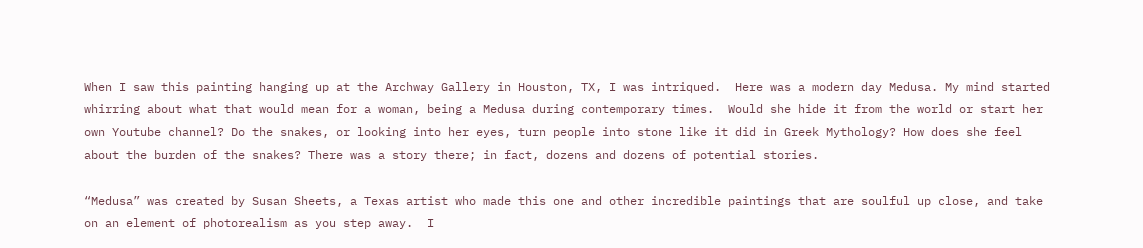When I saw this painting hanging up at the Archway Gallery in Houston, TX, I was intriqued.  Here was a modern day Medusa. My mind started whirring about what that would mean for a woman, being a Medusa during contemporary times.  Would she hide it from the world or start her own Youtube channel? Do the snakes, or looking into her eyes, turn people into stone like it did in Greek Mythology? How does she feel about the burden of the snakes? There was a story there; in fact, dozens and dozens of potential stories.

“Medusa” was created by Susan Sheets, a Texas artist who made this one and other incredible paintings that are soulful up close, and take on an element of photorealism as you step away.  I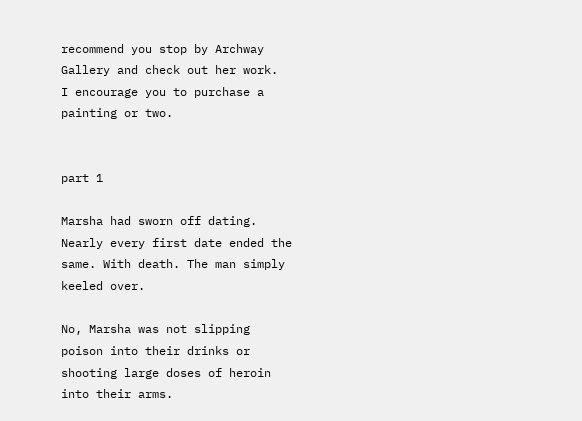recommend you stop by Archway Gallery and check out her work.  I encourage you to purchase a painting or two.


part 1

Marsha had sworn off dating. Nearly every first date ended the same. With death. The man simply keeled over.

No, Marsha was not slipping poison into their drinks or shooting large doses of heroin into their arms.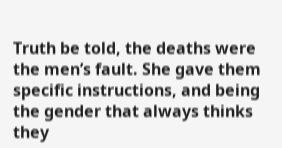Truth be told, the deaths were the men’s fault. She gave them specific instructions, and being the gender that always thinks they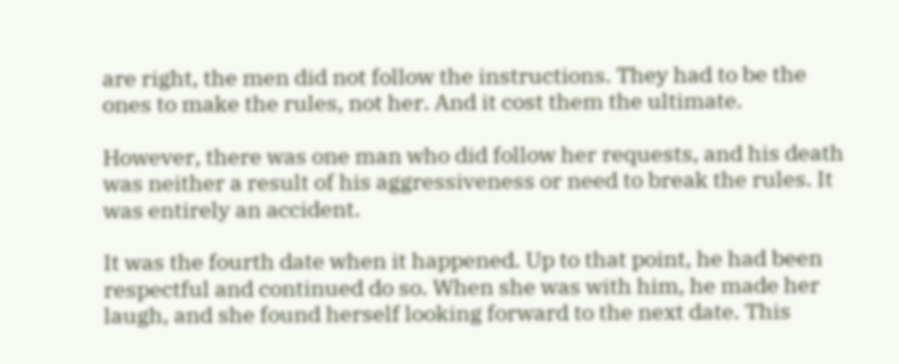are right, the men did not follow the instructions. They had to be the ones to make the rules, not her. And it cost them the ultimate.

However, there was one man who did follow her requests, and his death was neither a result of his aggressiveness or need to break the rules. It was entirely an accident.

It was the fourth date when it happened. Up to that point, he had been respectful and continued do so. When she was with him, he made her laugh, and she found herself looking forward to the next date. This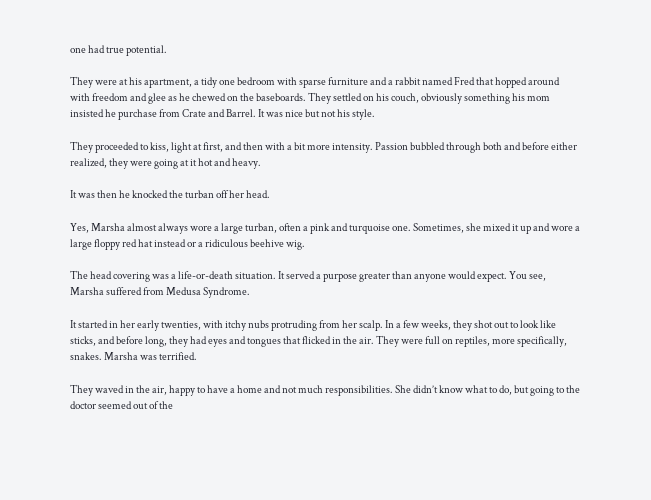one had true potential.

They were at his apartment, a tidy one bedroom with sparse furniture and a rabbit named Fred that hopped around with freedom and glee as he chewed on the baseboards. They settled on his couch, obviously something his mom insisted he purchase from Crate and Barrel. It was nice but not his style.

They proceeded to kiss, light at first, and then with a bit more intensity. Passion bubbled through both and before either realized, they were going at it hot and heavy.

It was then he knocked the turban off her head.

Yes, Marsha almost always wore a large turban, often a pink and turquoise one. Sometimes, she mixed it up and wore a large floppy red hat instead or a ridiculous beehive wig.

The head covering was a life-or-death situation. It served a purpose greater than anyone would expect. You see, Marsha suffered from Medusa Syndrome.

It started in her early twenties, with itchy nubs protruding from her scalp. In a few weeks, they shot out to look like sticks, and before long, they had eyes and tongues that flicked in the air. They were full on reptiles, more specifically, snakes. Marsha was terrified.

They waved in the air, happy to have a home and not much responsibilities. She didn’t know what to do, but going to the doctor seemed out of the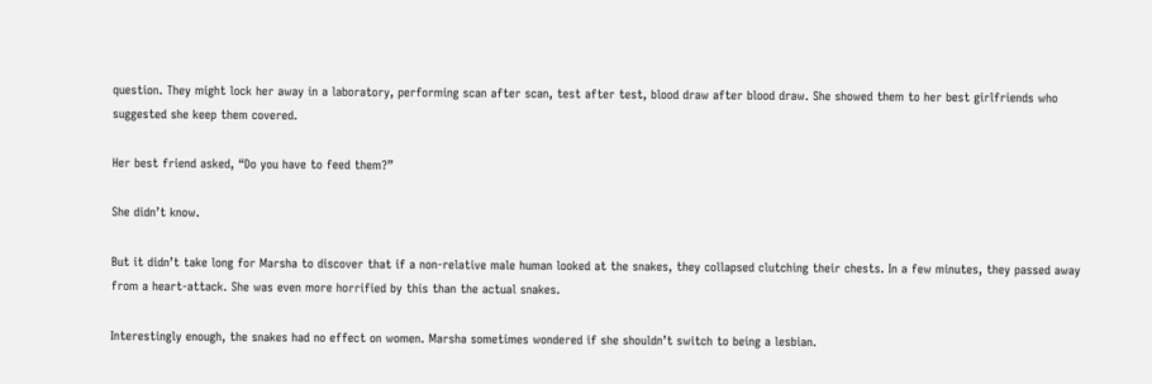question. They might lock her away in a laboratory, performing scan after scan, test after test, blood draw after blood draw. She showed them to her best girlfriends who suggested she keep them covered.

Her best friend asked, “Do you have to feed them?”

She didn’t know.

But it didn’t take long for Marsha to discover that if a non-relative male human looked at the snakes, they collapsed clutching their chests. In a few minutes, they passed away from a heart-attack. She was even more horrified by this than the actual snakes.

Interestingly enough, the snakes had no effect on women. Marsha sometimes wondered if she shouldn’t switch to being a lesbian.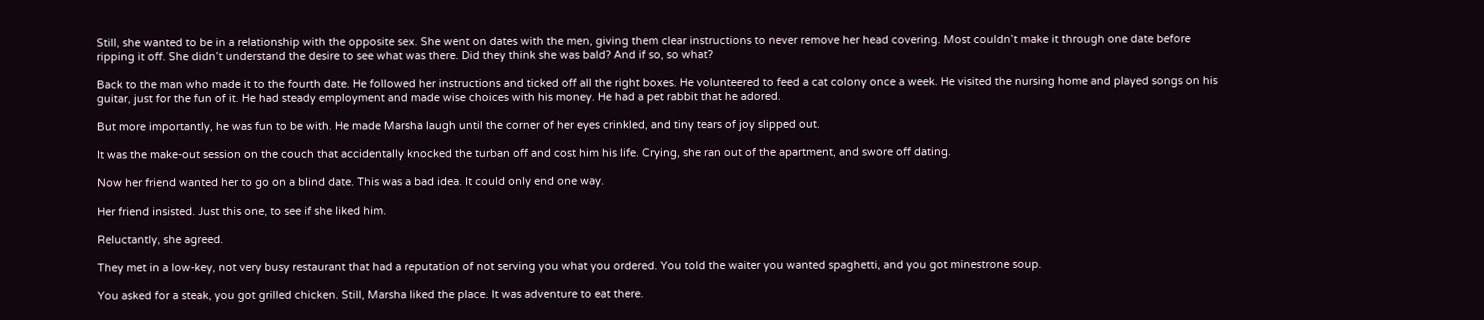Still, she wanted to be in a relationship with the opposite sex. She went on dates with the men, giving them clear instructions to never remove her head covering. Most couldn’t make it through one date before ripping it off. She didn’t understand the desire to see what was there. Did they think she was bald? And if so, so what?

Back to the man who made it to the fourth date. He followed her instructions and ticked off all the right boxes. He volunteered to feed a cat colony once a week. He visited the nursing home and played songs on his guitar, just for the fun of it. He had steady employment and made wise choices with his money. He had a pet rabbit that he adored.

But more importantly, he was fun to be with. He made Marsha laugh until the corner of her eyes crinkled, and tiny tears of joy slipped out.

It was the make-out session on the couch that accidentally knocked the turban off and cost him his life. Crying, she ran out of the apartment, and swore off dating.

Now her friend wanted her to go on a blind date. This was a bad idea. It could only end one way.

Her friend insisted. Just this one, to see if she liked him.

Reluctantly, she agreed.

They met in a low-key, not very busy restaurant that had a reputation of not serving you what you ordered. You told the waiter you wanted spaghetti, and you got minestrone soup.

You asked for a steak, you got grilled chicken. Still, Marsha liked the place. It was adventure to eat there.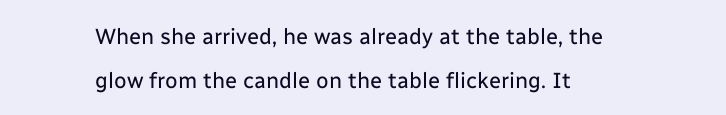When she arrived, he was already at the table, the glow from the candle on the table flickering. It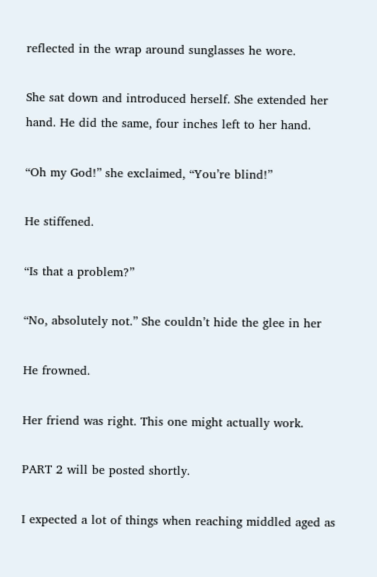reflected in the wrap around sunglasses he wore.

She sat down and introduced herself. She extended her hand. He did the same, four inches left to her hand.

“Oh my God!” she exclaimed, “You’re blind!”

He stiffened.

“Is that a problem?”

“No, absolutely not.” She couldn’t hide the glee in her

He frowned.

Her friend was right. This one might actually work.

PART 2 will be posted shortly.

I expected a lot of things when reaching middled aged as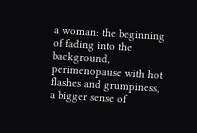a woman: the beginning of fading into the background, perimenopause with hot flashes and grumpiness, a bigger sense of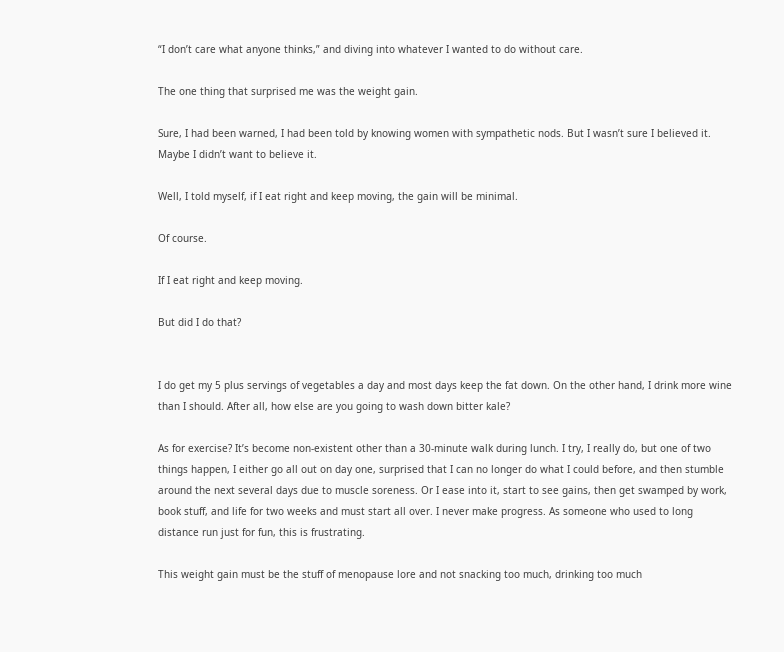“I don’t care what anyone thinks,” and diving into whatever I wanted to do without care.

The one thing that surprised me was the weight gain.

Sure, I had been warned, I had been told by knowing women with sympathetic nods. But I wasn’t sure I believed it. Maybe I didn’t want to believe it.

Well, I told myself, if I eat right and keep moving, the gain will be minimal.

Of course.

If I eat right and keep moving.

But did I do that?


I do get my 5 plus servings of vegetables a day and most days keep the fat down. On the other hand, I drink more wine than I should. After all, how else are you going to wash down bitter kale?

As for exercise? It’s become non-existent other than a 30-minute walk during lunch. I try, I really do, but one of two things happen, I either go all out on day one, surprised that I can no longer do what I could before, and then stumble around the next several days due to muscle soreness. Or I ease into it, start to see gains, then get swamped by work, book stuff, and life for two weeks and must start all over. I never make progress. As someone who used to long distance run just for fun, this is frustrating.

This weight gain must be the stuff of menopause lore and not snacking too much, drinking too much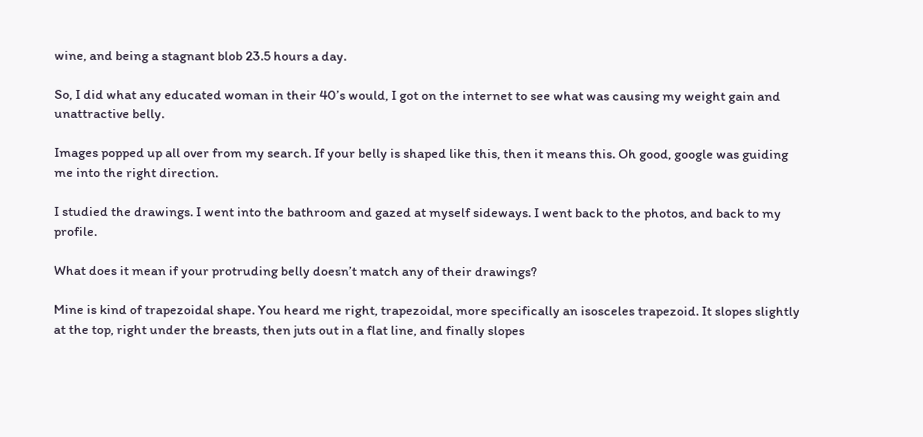wine, and being a stagnant blob 23.5 hours a day.

So, I did what any educated woman in their 40’s would, I got on the internet to see what was causing my weight gain and unattractive belly.

Images popped up all over from my search. If your belly is shaped like this, then it means this. Oh good, google was guiding me into the right direction.

I studied the drawings. I went into the bathroom and gazed at myself sideways. I went back to the photos, and back to my profile.

What does it mean if your protruding belly doesn’t match any of their drawings?

Mine is kind of trapezoidal shape. You heard me right, trapezoidal, more specifically an isosceles trapezoid. It slopes slightly at the top, right under the breasts, then juts out in a flat line, and finally slopes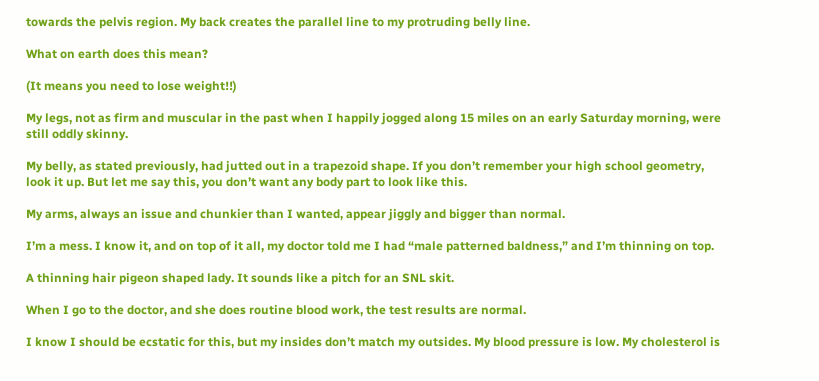towards the pelvis region. My back creates the parallel line to my protruding belly line.

What on earth does this mean?

(It means you need to lose weight!!)

My legs, not as firm and muscular in the past when I happily jogged along 15 miles on an early Saturday morning, were still oddly skinny.

My belly, as stated previously, had jutted out in a trapezoid shape. If you don’t remember your high school geometry, look it up. But let me say this, you don’t want any body part to look like this.

My arms, always an issue and chunkier than I wanted, appear jiggly and bigger than normal.

I’m a mess. I know it, and on top of it all, my doctor told me I had “male patterned baldness,” and I’m thinning on top.

A thinning hair pigeon shaped lady. It sounds like a pitch for an SNL skit.

When I go to the doctor, and she does routine blood work, the test results are normal.

I know I should be ecstatic for this, but my insides don’t match my outsides. My blood pressure is low. My cholesterol is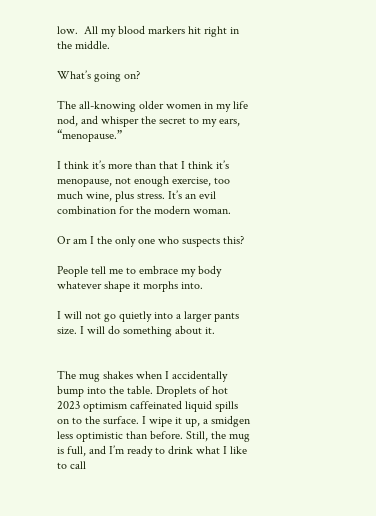low.  All my blood markers hit right in the middle.

What’s going on?

The all-knowing older women in my life nod, and whisper the secret to my ears, “menopause.”

I think it’s more than that I think it’s menopause, not enough exercise, too much wine, plus stress. It’s an evil combination for the modern woman.

Or am I the only one who suspects this?

People tell me to embrace my body whatever shape it morphs into.

I will not go quietly into a larger pants size. I will do something about it.


The mug shakes when I accidentally bump into the table. Droplets of hot 2023 optimism caffeinated liquid spills on to the surface. I wipe it up, a smidgen less optimistic than before. Still, the mug is full, and I’m ready to drink what I like to call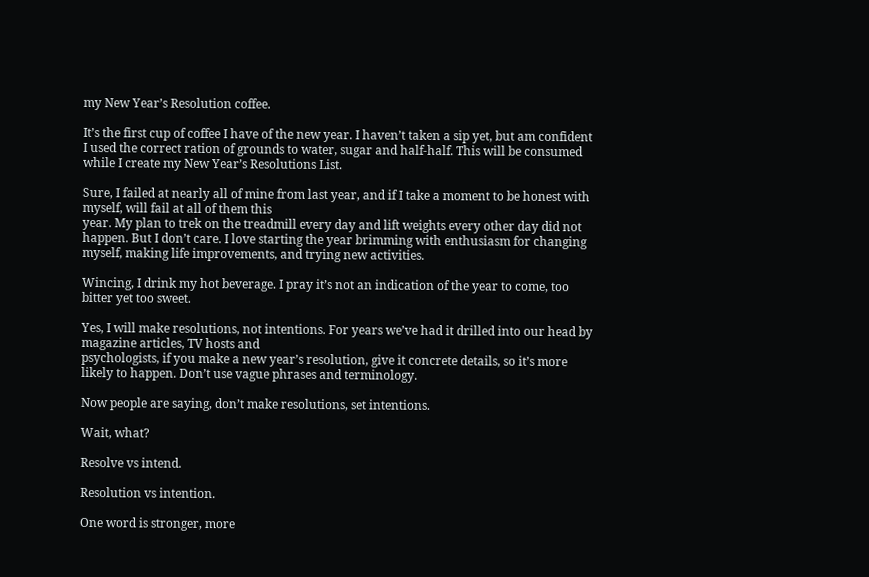my New Year’s Resolution coffee.

It’s the first cup of coffee I have of the new year. I haven’t taken a sip yet, but am confident I used the correct ration of grounds to water, sugar and half-half. This will be consumed while I create my New Year’s Resolutions List.

Sure, I failed at nearly all of mine from last year, and if I take a moment to be honest with myself, will fail at all of them this
year. My plan to trek on the treadmill every day and lift weights every other day did not happen. But I don’t care. I love starting the year brimming with enthusiasm for changing myself, making life improvements, and trying new activities.

Wincing, I drink my hot beverage. I pray it’s not an indication of the year to come, too bitter yet too sweet.

Yes, I will make resolutions, not intentions. For years we’ve had it drilled into our head by magazine articles, TV hosts and
psychologists, if you make a new year’s resolution, give it concrete details, so it’s more likely to happen. Don’t use vague phrases and terminology.

Now people are saying, don’t make resolutions, set intentions.

Wait, what?

Resolve vs intend.

Resolution vs intention.

One word is stronger, more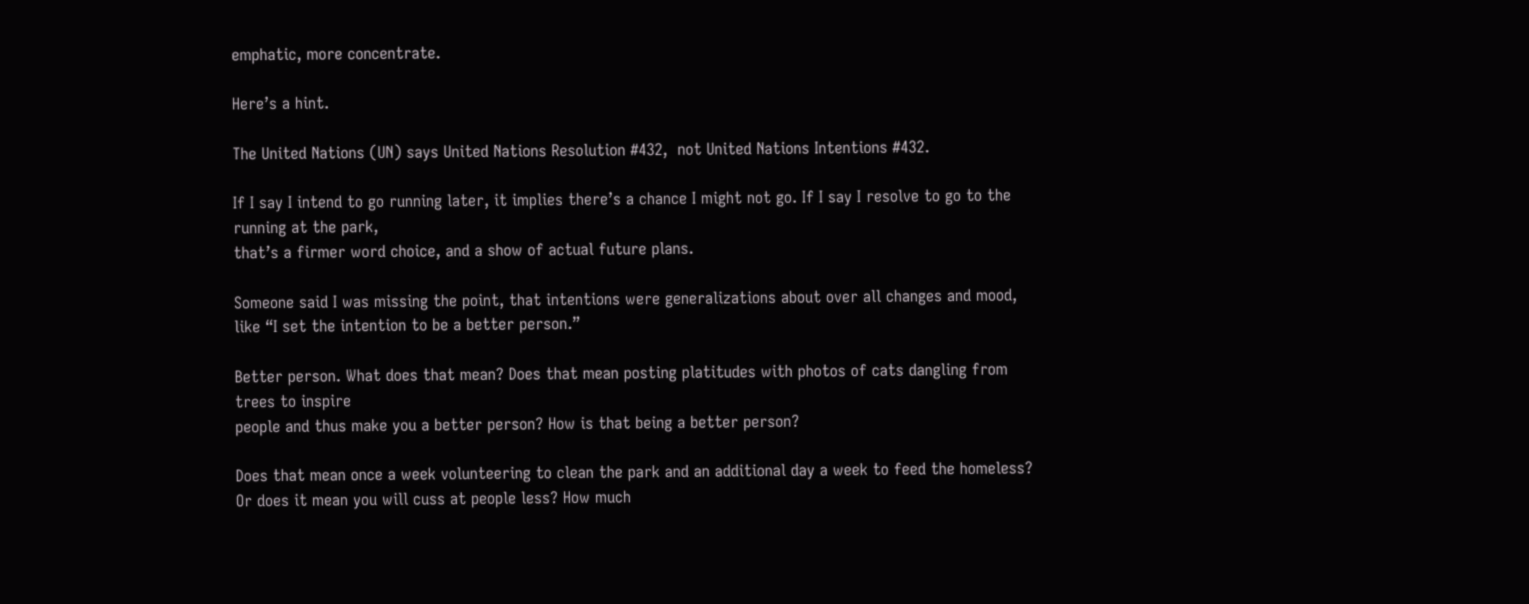emphatic, more concentrate.

Here’s a hint.

The United Nations (UN) says United Nations Resolution #432,  not United Nations Intentions #432.

If I say I intend to go running later, it implies there’s a chance I might not go. If I say I resolve to go to the running at the park,
that’s a firmer word choice, and a show of actual future plans.

Someone said I was missing the point, that intentions were generalizations about over all changes and mood, like “I set the intention to be a better person.”

Better person. What does that mean? Does that mean posting platitudes with photos of cats dangling from trees to inspire
people and thus make you a better person? How is that being a better person?

Does that mean once a week volunteering to clean the park and an additional day a week to feed the homeless? Or does it mean you will cuss at people less? How much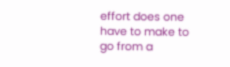effort does one have to make to go from a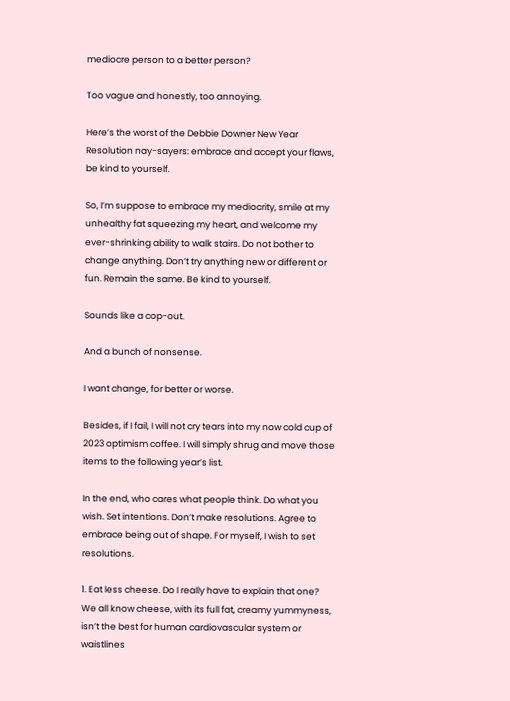mediocre person to a better person?

Too vague and honestly, too annoying.

Here’s the worst of the Debbie Downer New Year Resolution nay-sayers: embrace and accept your flaws, be kind to yourself.

So, I’m suppose to embrace my mediocrity, smile at my unhealthy fat squeezing my heart, and welcome my ever-shrinking ability to walk stairs. Do not bother to change anything. Don’t try anything new or different or fun. Remain the same. Be kind to yourself.

Sounds like a cop-out.

And a bunch of nonsense.

I want change, for better or worse.

Besides, if I fail, I will not cry tears into my now cold cup of 2023 optimism coffee. I will simply shrug and move those items to the following year’s list.

In the end, who cares what people think. Do what you wish. Set intentions. Don’t make resolutions. Agree to embrace being out of shape. For myself, I wish to set resolutions.

1. Eat less cheese. Do I really have to explain that one? We all know cheese, with its full fat, creamy yummyness, isn’t the best for human cardiovascular system or waistlines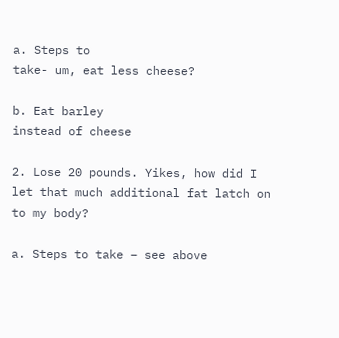a. Steps to
take- um, eat less cheese?

b. Eat barley
instead of cheese

2. Lose 20 pounds. Yikes, how did I let that much additional fat latch on to my body?

a. Steps to take – see above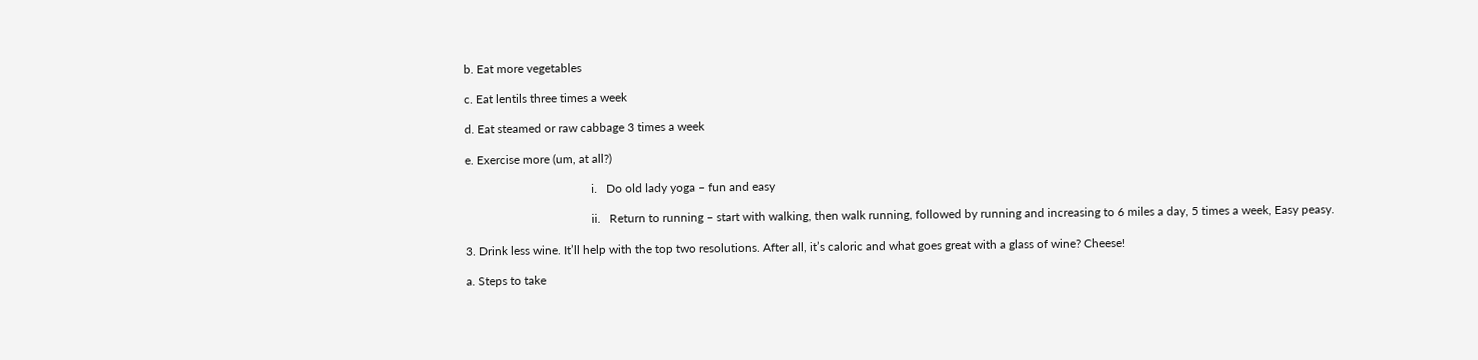b. Eat more vegetables

c. Eat lentils three times a week

d. Eat steamed or raw cabbage 3 times a week

e. Exercise more (um, at all?)

                                          i.   Do old lady yoga – fun and easy

                                          ii.   Return to running – start with walking, then walk running, followed by running and increasing to 6 miles a day, 5 times a week, Easy peasy.

3. Drink less wine. It’ll help with the top two resolutions. After all, it’s caloric and what goes great with a glass of wine? Cheese!

a. Steps to take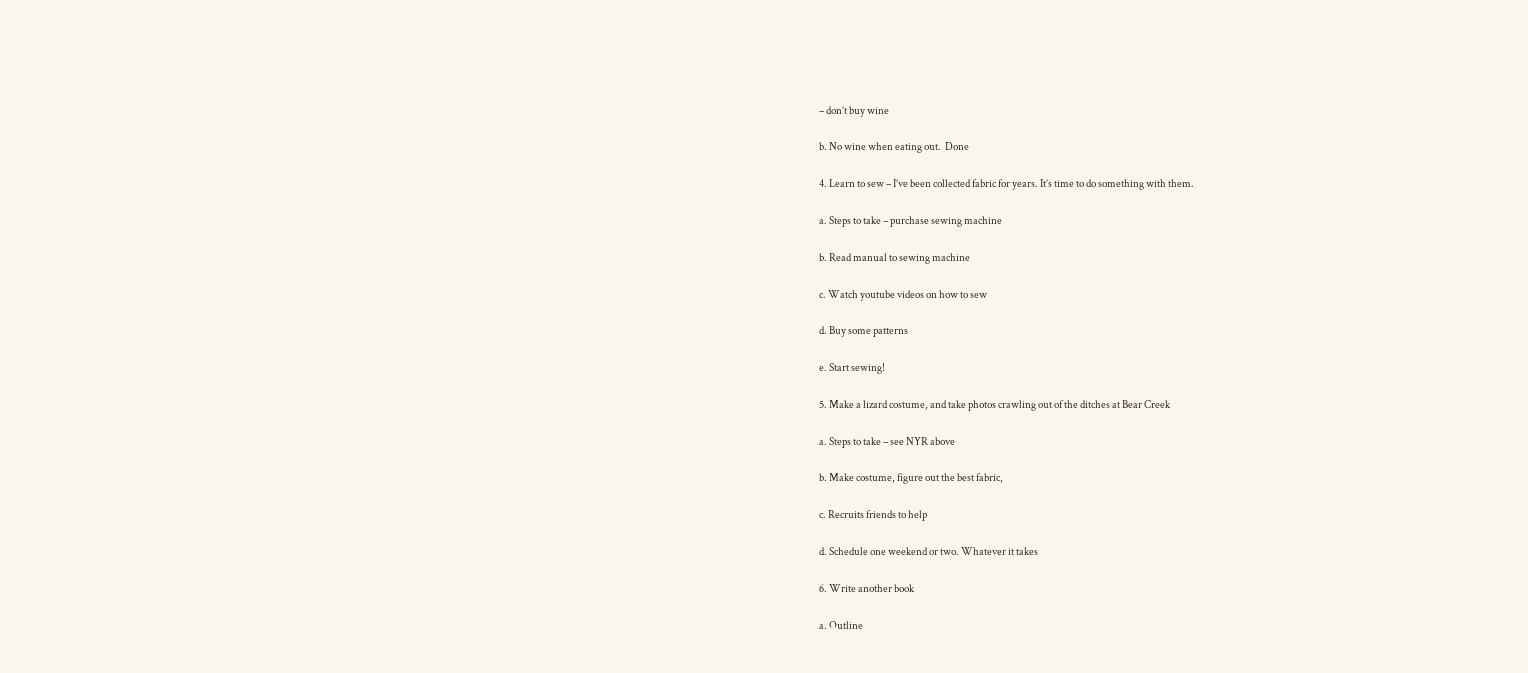– don’t buy wine

b. No wine when eating out.  Done

4. Learn to sew – I’ve been collected fabric for years. It’s time to do something with them.

a. Steps to take – purchase sewing machine

b. Read manual to sewing machine

c. Watch youtube videos on how to sew

d. Buy some patterns

e. Start sewing!

5. Make a lizard costume, and take photos crawling out of the ditches at Bear Creek

a. Steps to take – see NYR above

b. Make costume, figure out the best fabric,

c. Recruits friends to help

d. Schedule one weekend or two. Whatever it takes

6. Write another book

a. Outline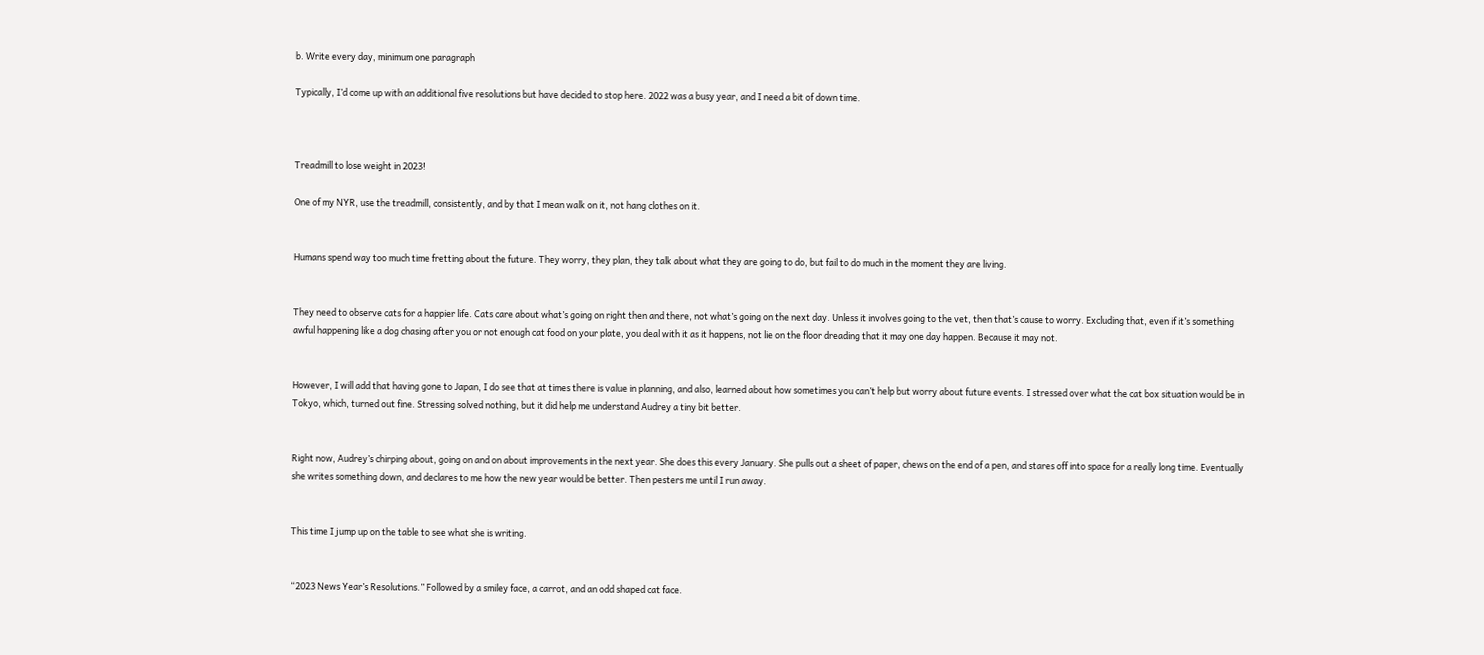b. Write every day, minimum one paragraph

Typically, I’d come up with an additional five resolutions but have decided to stop here. 2022 was a busy year, and I need a bit of down time.



Treadmill to lose weight in 2023!

One of my NYR, use the treadmill, consistently, and by that I mean walk on it, not hang clothes on it.


Humans spend way too much time fretting about the future. They worry, they plan, they talk about what they are going to do, but fail to do much in the moment they are living.


They need to observe cats for a happier life. Cats care about what’s going on right then and there, not what’s going on the next day. Unless it involves going to the vet, then that’s cause to worry. Excluding that, even if it’s something awful happening like a dog chasing after you or not enough cat food on your plate, you deal with it as it happens, not lie on the floor dreading that it may one day happen. Because it may not.


However, I will add that having gone to Japan, I do see that at times there is value in planning, and also, learned about how sometimes you can’t help but worry about future events. I stressed over what the cat box situation would be in Tokyo, which, turned out fine. Stressing solved nothing, but it did help me understand Audrey a tiny bit better.


Right now, Audrey’s chirping about, going on and on about improvements in the next year. She does this every January. She pulls out a sheet of paper, chews on the end of a pen, and stares off into space for a really long time. Eventually she writes something down, and declares to me how the new year would be better. Then pesters me until I run away.


This time I jump up on the table to see what she is writing.


“2023 News Year’s Resolutions.” Followed by a smiley face, a carrot, and an odd shaped cat face.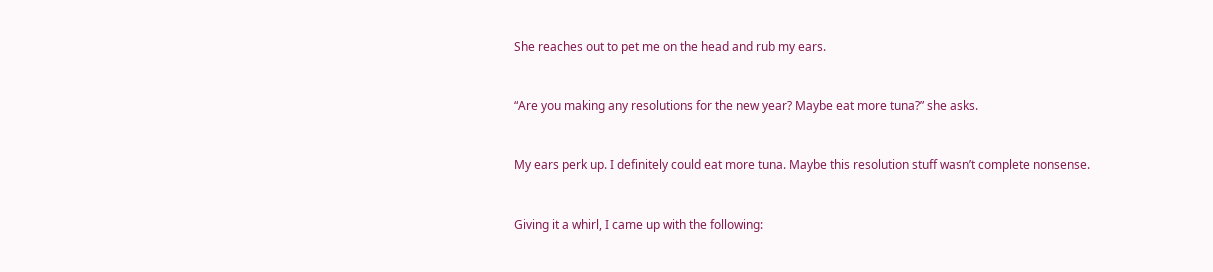She reaches out to pet me on the head and rub my ears.


“Are you making any resolutions for the new year? Maybe eat more tuna?” she asks.


My ears perk up. I definitely could eat more tuna. Maybe this resolution stuff wasn’t complete nonsense.


Giving it a whirl, I came up with the following: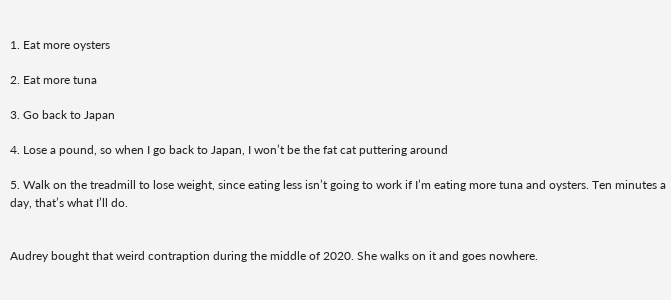1. Eat more oysters

2. Eat more tuna

3. Go back to Japan

4. Lose a pound, so when I go back to Japan, I won’t be the fat cat puttering around

5. Walk on the treadmill to lose weight, since eating less isn’t going to work if I’m eating more tuna and oysters. Ten minutes a day, that’s what I’ll do.


Audrey bought that weird contraption during the middle of 2020. She walks on it and goes nowhere.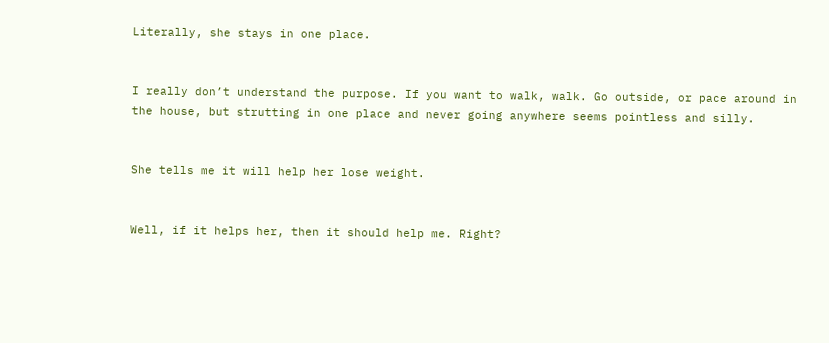Literally, she stays in one place.


I really don’t understand the purpose. If you want to walk, walk. Go outside, or pace around in the house, but strutting in one place and never going anywhere seems pointless and silly.


She tells me it will help her lose weight.


Well, if it helps her, then it should help me. Right?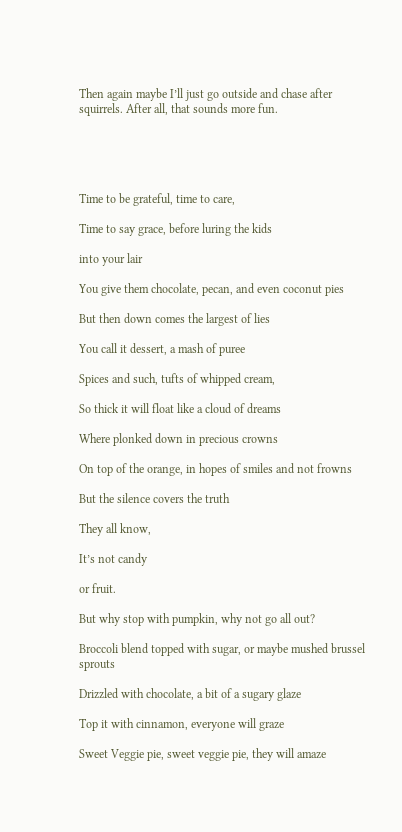Then again maybe I’ll just go outside and chase after squirrels. After all, that sounds more fun.





Time to be grateful, time to care,

Time to say grace, before luring the kids

into your lair

You give them chocolate, pecan, and even coconut pies

But then down comes the largest of lies

You call it dessert, a mash of puree

Spices and such, tufts of whipped cream,

So thick it will float like a cloud of dreams

Where plonked down in precious crowns

On top of the orange, in hopes of smiles and not frowns

But the silence covers the truth

They all know,

It’s not candy

or fruit.

But why stop with pumpkin, why not go all out?

Broccoli blend topped with sugar, or maybe mushed brussel sprouts

Drizzled with chocolate, a bit of a sugary glaze

Top it with cinnamon, everyone will graze

Sweet Veggie pie, sweet veggie pie, they will amaze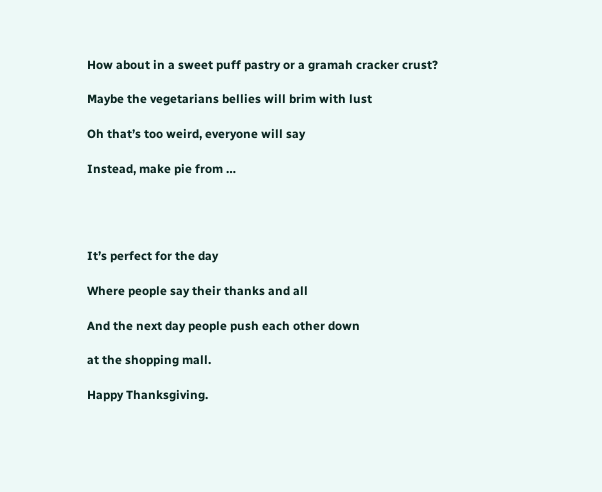How about in a sweet puff pastry or a gramah cracker crust?

Maybe the vegetarians bellies will brim with lust

Oh that’s too weird, everyone will say

Instead, make pie from …




It’s perfect for the day

Where people say their thanks and all

And the next day people push each other down

at the shopping mall.

Happy Thanksgiving.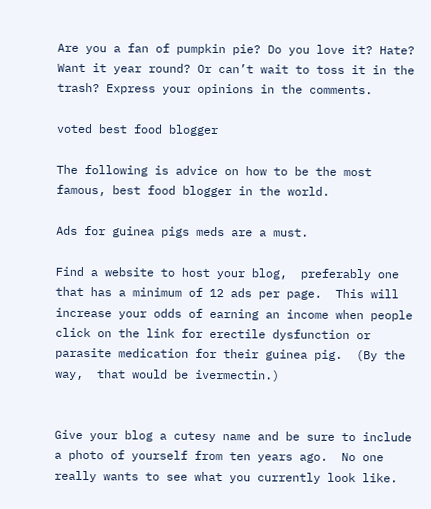Are you a fan of pumpkin pie? Do you love it? Hate? Want it year round? Or can’t wait to toss it in the trash? Express your opinions in the comments.

voted best food blogger

The following is advice on how to be the most famous, best food blogger in the world.

Ads for guinea pigs meds are a must.

Find a website to host your blog,  preferably one that has a minimum of 12 ads per page.  This will increase your odds of earning an income when people click on the link for erectile dysfunction or parasite medication for their guinea pig.  (By the way,  that would be ivermectin.)


Give your blog a cutesy name and be sure to include a photo of yourself from ten years ago.  No one really wants to see what you currently look like.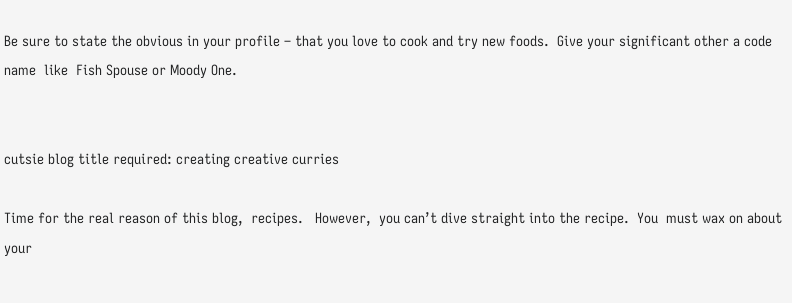Be sure to state the obvious in your profile – that you love to cook and try new foods.  Give your significant other a code name  like  Fish Spouse or Moody One.


cutsie blog title required: creating creative curries

Time for the real reason of this blog,  recipes.   However,  you can’t dive straight into the recipe.  You  must wax on about your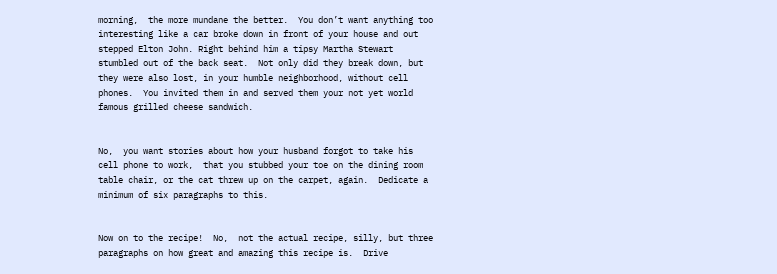morning,  the more mundane the better.  You don’t want anything too interesting like a car broke down in front of your house and out stepped Elton John. Right behind him a tipsy Martha Stewart stumbled out of the back seat.  Not only did they break down, but they were also lost, in your humble neighborhood, without cell phones.  You invited them in and served them your not yet world famous grilled cheese sandwich.


No,  you want stories about how your husband forgot to take his cell phone to work,  that you stubbed your toe on the dining room table chair, or the cat threw up on the carpet, again.  Dedicate a minimum of six paragraphs to this.


Now on to the recipe!  No,  not the actual recipe, silly, but three paragraphs on how great and amazing this recipe is.  Drive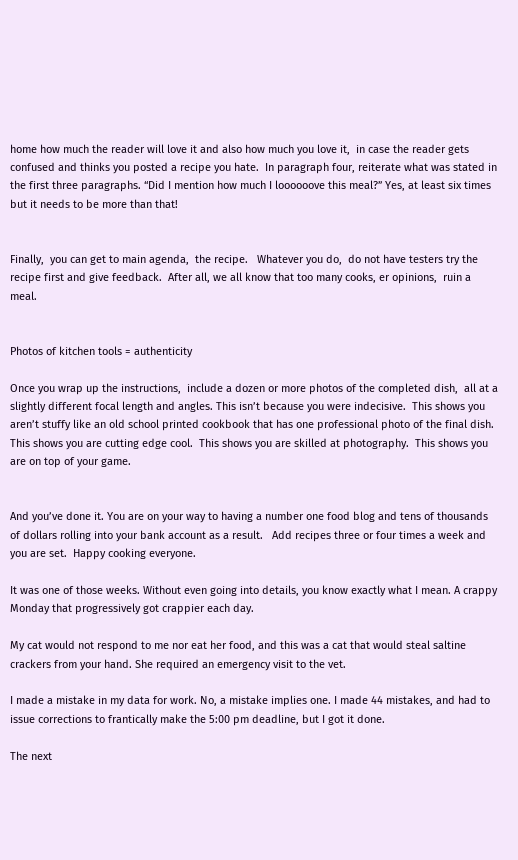home how much the reader will love it and also how much you love it,  in case the reader gets confused and thinks you posted a recipe you hate.  In paragraph four, reiterate what was stated in the first three paragraphs. “Did I mention how much I loooooove this meal?” Yes, at least six times but it needs to be more than that!


Finally,  you can get to main agenda,  the recipe.   Whatever you do,  do not have testers try the recipe first and give feedback.  After all, we all know that too many cooks, er opinions,  ruin a meal.


Photos of kitchen tools = authenticity

Once you wrap up the instructions,  include a dozen or more photos of the completed dish,  all at a slightly different focal length and angles. This isn’t because you were indecisive.  This shows you aren’t stuffy like an old school printed cookbook that has one professional photo of the final dish.  This shows you are cutting edge cool.  This shows you are skilled at photography.  This shows you are on top of your game.


And you’ve done it. You are on your way to having a number one food blog and tens of thousands of dollars rolling into your bank account as a result.   Add recipes three or four times a week and you are set.  Happy cooking everyone.

It was one of those weeks. Without even going into details, you know exactly what I mean. A crappy Monday that progressively got crappier each day.

My cat would not respond to me nor eat her food, and this was a cat that would steal saltine crackers from your hand. She required an emergency visit to the vet.

I made a mistake in my data for work. No, a mistake implies one. I made 44 mistakes, and had to issue corrections to frantically make the 5:00 pm deadline, but I got it done.

The next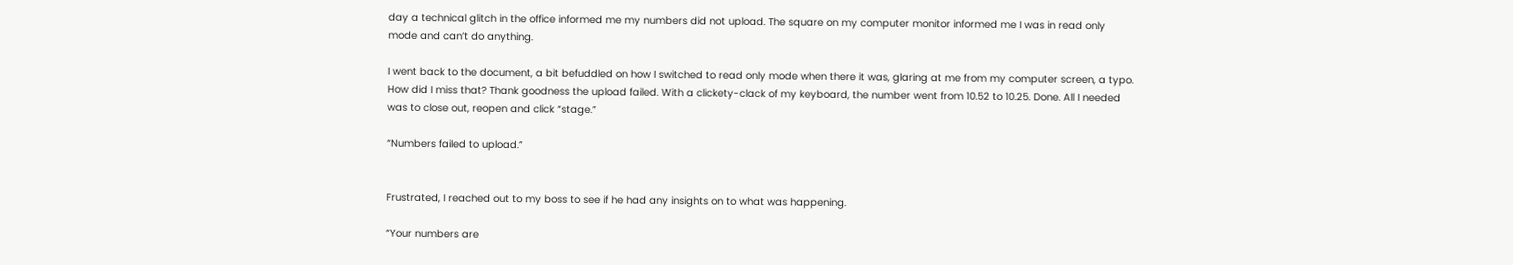day a technical glitch in the office informed me my numbers did not upload. The square on my computer monitor informed me I was in read only mode and can’t do anything.

I went back to the document, a bit befuddled on how I switched to read only mode when there it was, glaring at me from my computer screen, a typo. How did I miss that? Thank goodness the upload failed. With a clickety-clack of my keyboard, the number went from 10.52 to 10.25. Done. All I needed was to close out, reopen and click “stage.”

“Numbers failed to upload.”


Frustrated, I reached out to my boss to see if he had any insights on to what was happening.

“Your numbers are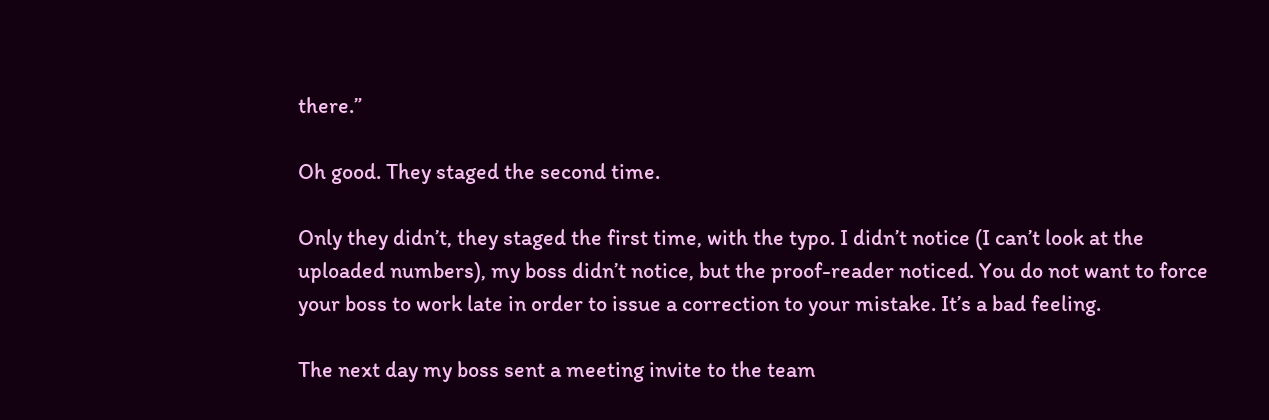there.”

Oh good. They staged the second time.

Only they didn’t, they staged the first time, with the typo. I didn’t notice (I can’t look at the uploaded numbers), my boss didn’t notice, but the proof-reader noticed. You do not want to force your boss to work late in order to issue a correction to your mistake. It’s a bad feeling.

The next day my boss sent a meeting invite to the team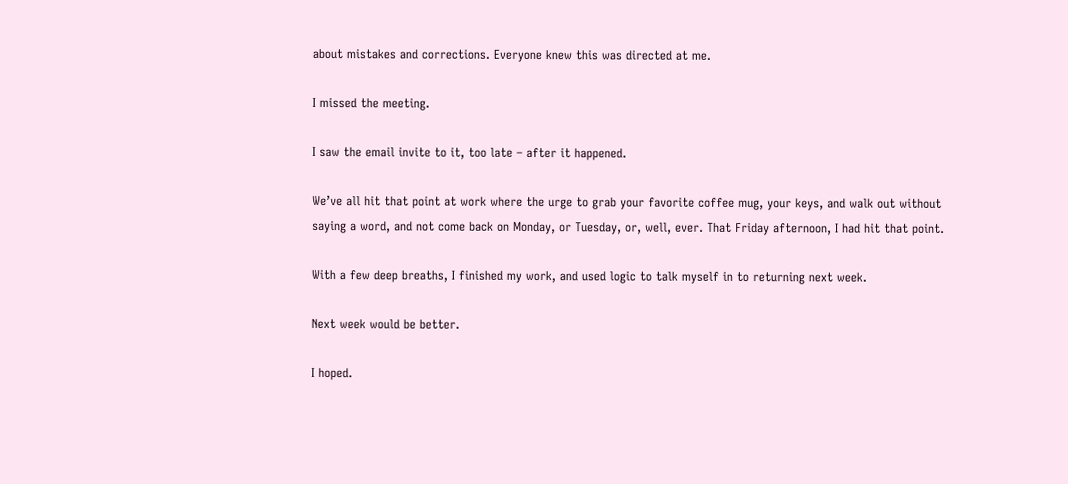about mistakes and corrections. Everyone knew this was directed at me.

I missed the meeting.

I saw the email invite to it, too late – after it happened.

We’ve all hit that point at work where the urge to grab your favorite coffee mug, your keys, and walk out without saying a word, and not come back on Monday, or Tuesday, or, well, ever. That Friday afternoon, I had hit that point.

With a few deep breaths, I finished my work, and used logic to talk myself in to returning next week.

Next week would be better.

I hoped.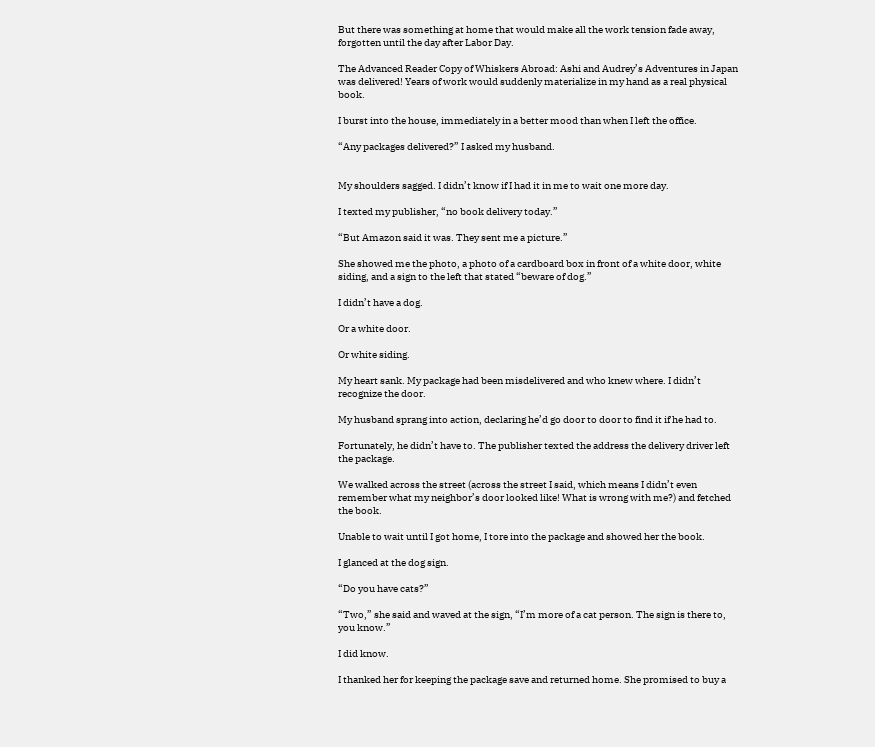But there was something at home that would make all the work tension fade away, forgotten until the day after Labor Day.

The Advanced Reader Copy of Whiskers Abroad: Ashi and Audrey’s Adventures in Japan was delivered! Years of work would suddenly materialize in my hand as a real physical book.

I burst into the house, immediately in a better mood than when I left the office.

“Any packages delivered?” I asked my husband.


My shoulders sagged. I didn’t know if I had it in me to wait one more day.

I texted my publisher, “no book delivery today.”

“But Amazon said it was. They sent me a picture.”

She showed me the photo, a photo of a cardboard box in front of a white door, white siding, and a sign to the left that stated “beware of dog.”

I didn’t have a dog.

Or a white door.

Or white siding.

My heart sank. My package had been misdelivered and who knew where. I didn’t recognize the door.

My husband sprang into action, declaring he’d go door to door to find it if he had to.

Fortunately, he didn’t have to. The publisher texted the address the delivery driver left the package.

We walked across the street (across the street I said, which means I didn’t even remember what my neighbor’s door looked like! What is wrong with me?) and fetched the book.

Unable to wait until I got home, I tore into the package and showed her the book.

I glanced at the dog sign.

“Do you have cats?”

“Two,” she said and waved at the sign, “I’m more of a cat person. The sign is there to, you know.”

I did know.

I thanked her for keeping the package save and returned home. She promised to buy a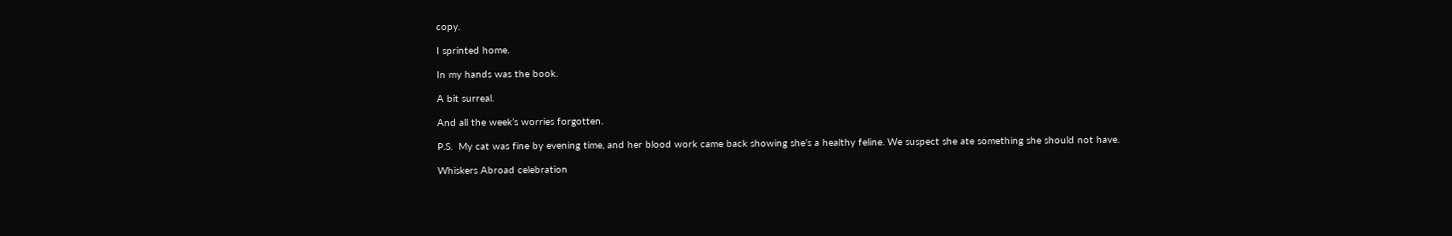copy.

I sprinted home.

In my hands was the book.

A bit surreal.

And all the week’s worries forgotten.

P.S.  My cat was fine by evening time, and her blood work came back showing she’s a healthy feline. We suspect she ate something she should not have.

Whiskers Abroad celebration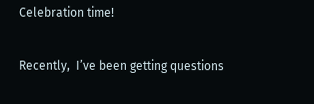Celebration time!

Recently,  I’ve been getting questions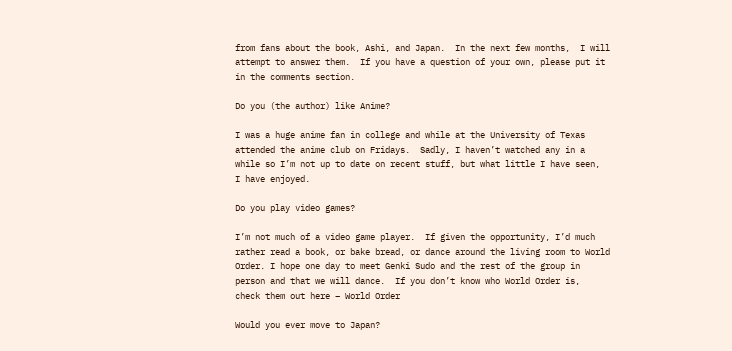from fans about the book, Ashi, and Japan.  In the next few months,  I will attempt to answer them.  If you have a question of your own, please put it in the comments section.

Do you (the author) like Anime?

I was a huge anime fan in college and while at the University of Texas attended the anime club on Fridays.  Sadly, I haven’t watched any in a while so I’m not up to date on recent stuff, but what little I have seen,  I have enjoyed.

Do you play video games?

I’m not much of a video game player.  If given the opportunity, I’d much rather read a book, or bake bread, or dance around the living room to World Order. I hope one day to meet Genki Sudo and the rest of the group in person and that we will dance.  If you don’t know who World Order is,  check them out here – World Order

Would you ever move to Japan?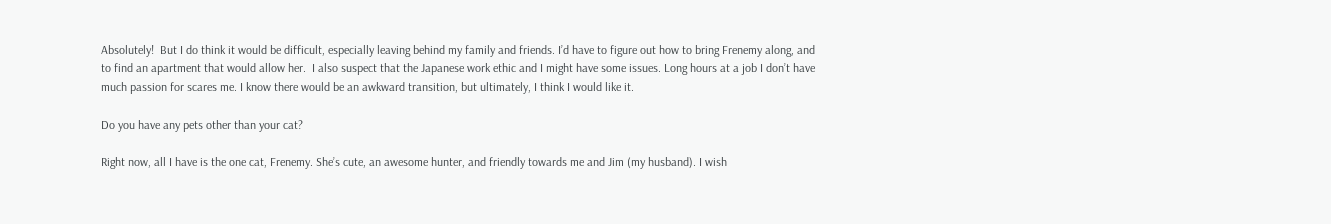Absolutely!  But I do think it would be difficult, especially leaving behind my family and friends. I’d have to figure out how to bring Frenemy along, and to find an apartment that would allow her.  I also suspect that the Japanese work ethic and I might have some issues. Long hours at a job I don’t have much passion for scares me. I know there would be an awkward transition, but ultimately, I think I would like it.

Do you have any pets other than your cat?

Right now, all I have is the one cat, Frenemy. She’s cute, an awesome hunter, and friendly towards me and Jim (my husband). I wish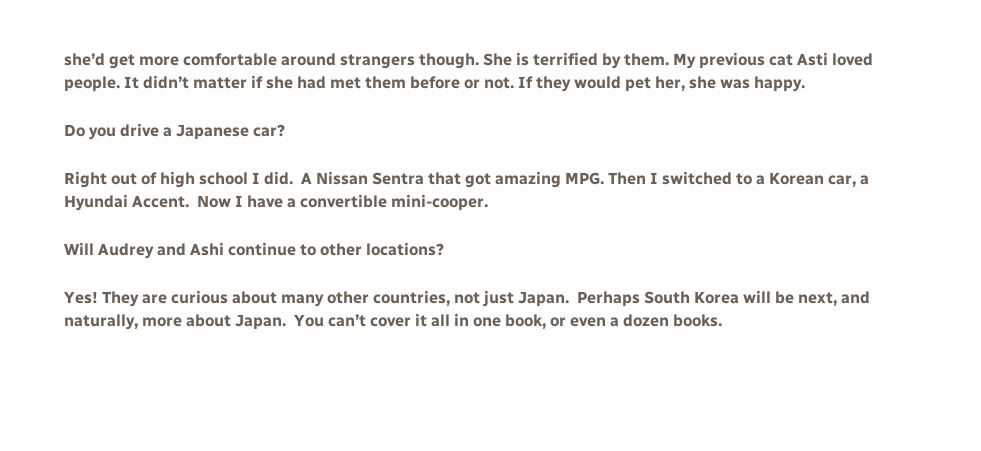she’d get more comfortable around strangers though. She is terrified by them. My previous cat Asti loved people. It didn’t matter if she had met them before or not. If they would pet her, she was happy.

Do you drive a Japanese car?

Right out of high school I did.  A Nissan Sentra that got amazing MPG. Then I switched to a Korean car, a Hyundai Accent.  Now I have a convertible mini-cooper.

Will Audrey and Ashi continue to other locations?

Yes! They are curious about many other countries, not just Japan.  Perhaps South Korea will be next, and naturally, more about Japan.  You can’t cover it all in one book, or even a dozen books.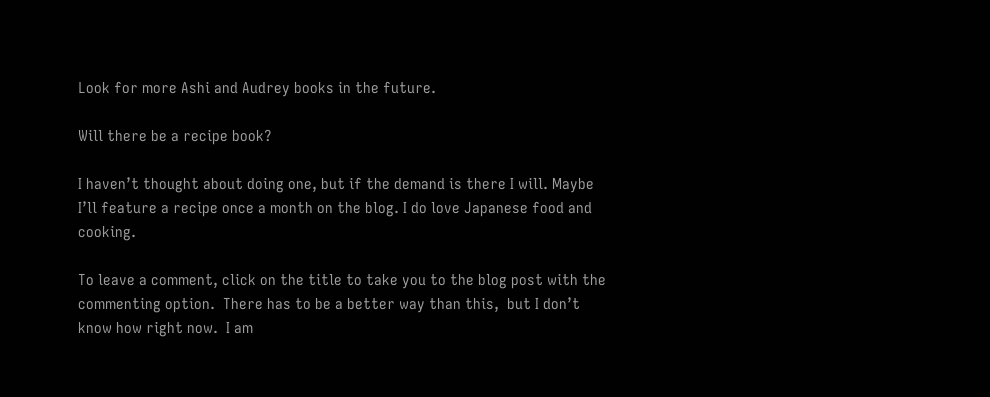Look for more Ashi and Audrey books in the future.

Will there be a recipe book?

I haven’t thought about doing one, but if the demand is there I will. Maybe I’ll feature a recipe once a month on the blog. I do love Japanese food and cooking.

To leave a comment, click on the title to take you to the blog post with the commenting option.  There has to be a better way than this,  but I don’t know how right now.  I am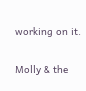working on it.

Molly & the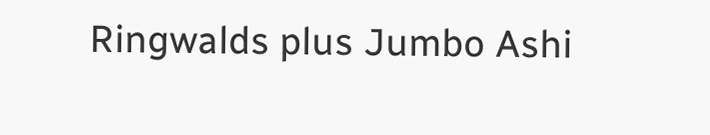Ringwalds plus Jumbo Ashi